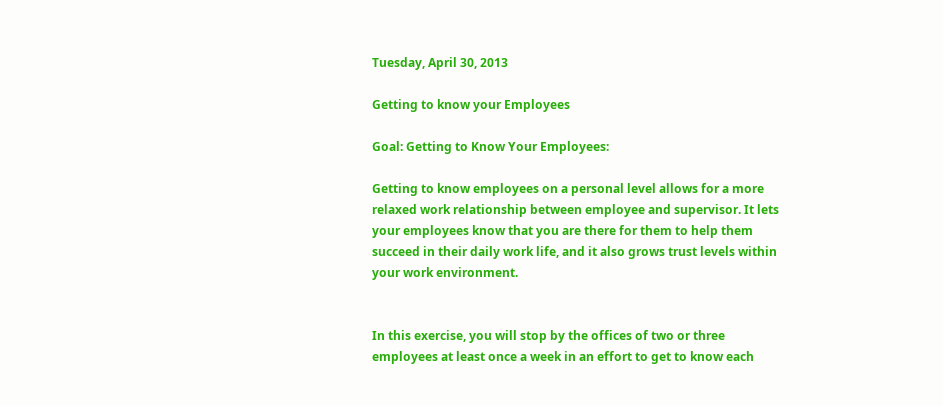Tuesday, April 30, 2013

Getting to know your Employees

Goal: Getting to Know Your Employees:

Getting to know employees on a personal level allows for a more relaxed work relationship between employee and supervisor. It lets your employees know that you are there for them to help them succeed in their daily work life, and it also grows trust levels within your work environment.


In this exercise, you will stop by the offices of two or three employees at least once a week in an effort to get to know each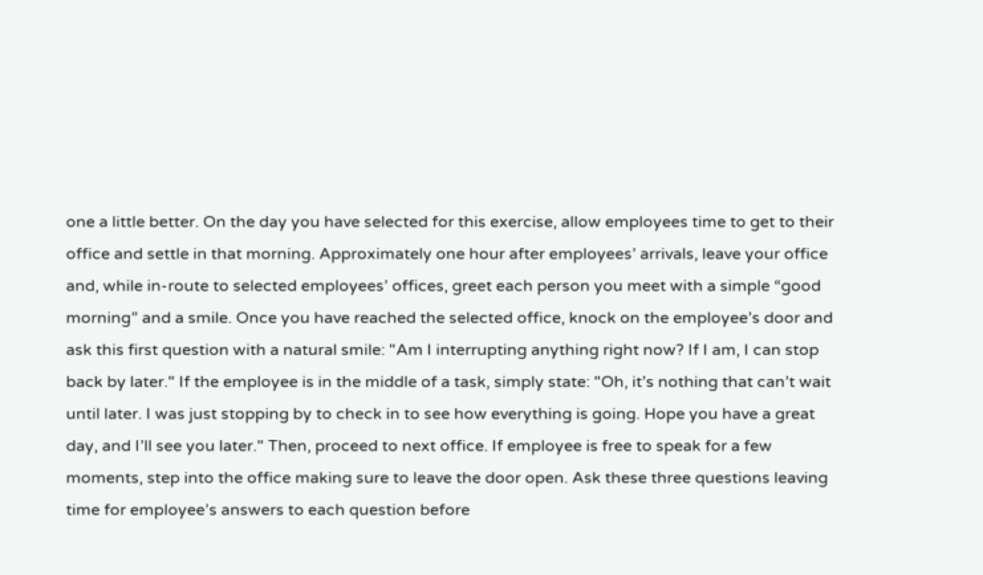one a little better. On the day you have selected for this exercise, allow employees time to get to their office and settle in that morning. Approximately one hour after employees’ arrivals, leave your office and, while in-route to selected employees’ offices, greet each person you meet with a simple “good morning” and a smile. Once you have reached the selected office, knock on the employee’s door and ask this first question with a natural smile: "Am I interrupting anything right now? If I am, I can stop back by later." If the employee is in the middle of a task, simply state: "Oh, it’s nothing that can’t wait until later. I was just stopping by to check in to see how everything is going. Hope you have a great day, and I’ll see you later." Then, proceed to next office. If employee is free to speak for a few moments, step into the office making sure to leave the door open. Ask these three questions leaving time for employee’s answers to each question before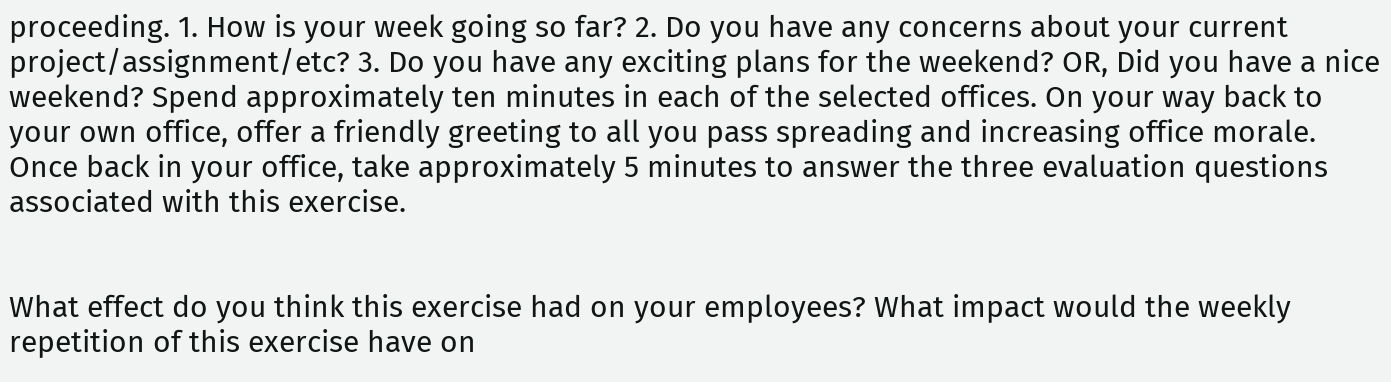proceeding. 1. How is your week going so far? 2. Do you have any concerns about your current project/assignment/etc? 3. Do you have any exciting plans for the weekend? OR, Did you have a nice weekend? Spend approximately ten minutes in each of the selected offices. On your way back to your own office, offer a friendly greeting to all you pass spreading and increasing office morale. Once back in your office, take approximately 5 minutes to answer the three evaluation questions associated with this exercise.


What effect do you think this exercise had on your employees? What impact would the weekly repetition of this exercise have on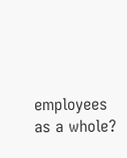employees as a whole?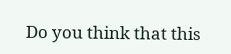Do you think that this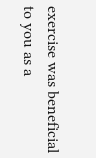exercise was beneficial to you as a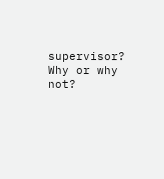supervisor? Why or why not?